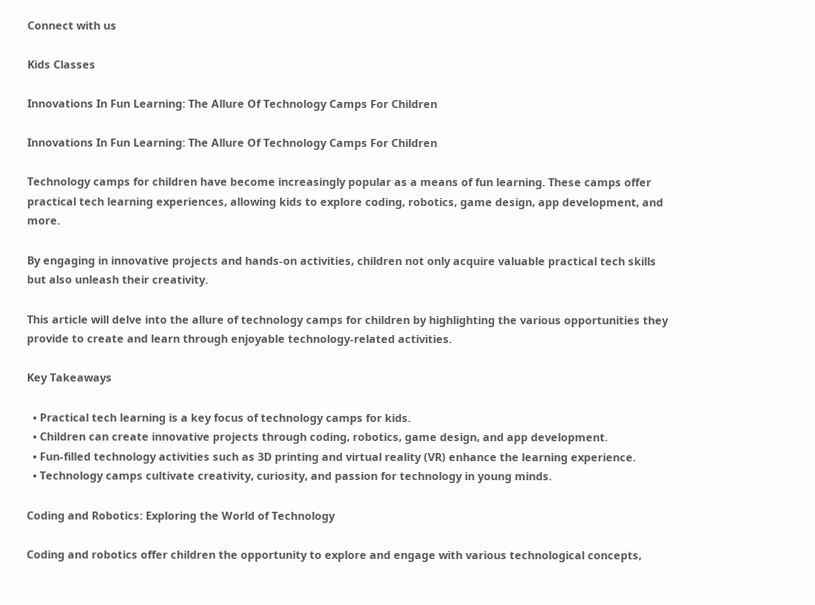Connect with us

Kids Classes

Innovations In Fun Learning: The Allure Of Technology Camps For Children

Innovations In Fun Learning: The Allure Of Technology Camps For Children

Technology camps for children have become increasingly popular as a means of fun learning. These camps offer practical tech learning experiences, allowing kids to explore coding, robotics, game design, app development, and more.

By engaging in innovative projects and hands-on activities, children not only acquire valuable practical tech skills but also unleash their creativity.

This article will delve into the allure of technology camps for children by highlighting the various opportunities they provide to create and learn through enjoyable technology-related activities.

Key Takeaways

  • Practical tech learning is a key focus of technology camps for kids.
  • Children can create innovative projects through coding, robotics, game design, and app development.
  • Fun-filled technology activities such as 3D printing and virtual reality (VR) enhance the learning experience.
  • Technology camps cultivate creativity, curiosity, and passion for technology in young minds.

Coding and Robotics: Exploring the World of Technology

Coding and robotics offer children the opportunity to explore and engage with various technological concepts,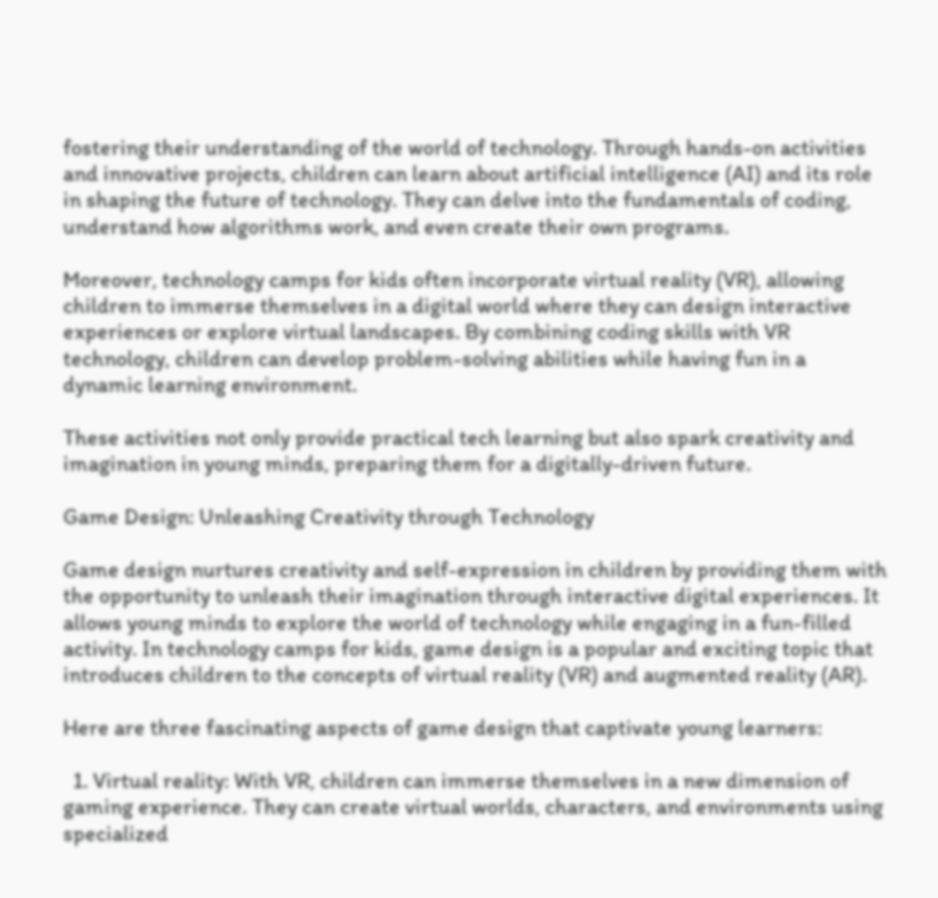fostering their understanding of the world of technology. Through hands-on activities and innovative projects, children can learn about artificial intelligence (AI) and its role in shaping the future of technology. They can delve into the fundamentals of coding, understand how algorithms work, and even create their own programs.

Moreover, technology camps for kids often incorporate virtual reality (VR), allowing children to immerse themselves in a digital world where they can design interactive experiences or explore virtual landscapes. By combining coding skills with VR technology, children can develop problem-solving abilities while having fun in a dynamic learning environment.

These activities not only provide practical tech learning but also spark creativity and imagination in young minds, preparing them for a digitally-driven future.

Game Design: Unleashing Creativity through Technology

Game design nurtures creativity and self-expression in children by providing them with the opportunity to unleash their imagination through interactive digital experiences. It allows young minds to explore the world of technology while engaging in a fun-filled activity. In technology camps for kids, game design is a popular and exciting topic that introduces children to the concepts of virtual reality (VR) and augmented reality (AR).

Here are three fascinating aspects of game design that captivate young learners:

  1. Virtual reality: With VR, children can immerse themselves in a new dimension of gaming experience. They can create virtual worlds, characters, and environments using specialized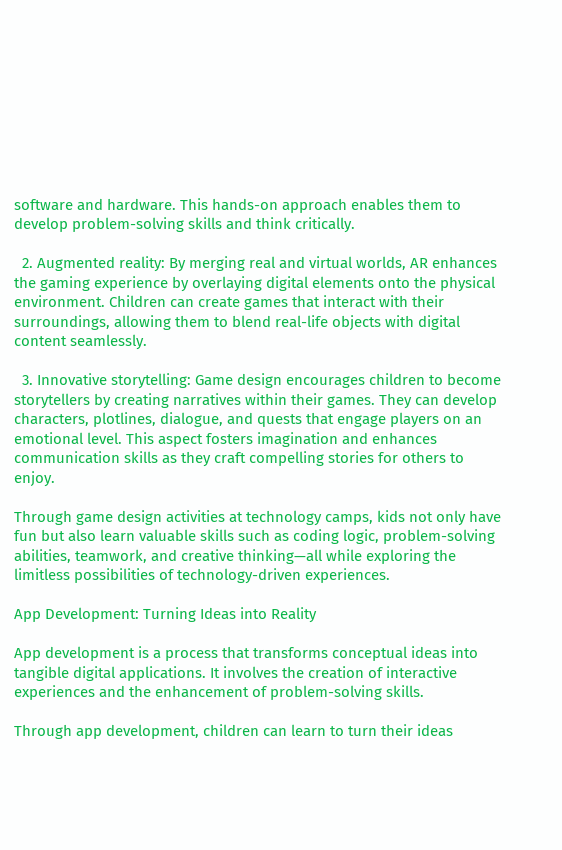software and hardware. This hands-on approach enables them to develop problem-solving skills and think critically.

  2. Augmented reality: By merging real and virtual worlds, AR enhances the gaming experience by overlaying digital elements onto the physical environment. Children can create games that interact with their surroundings, allowing them to blend real-life objects with digital content seamlessly.

  3. Innovative storytelling: Game design encourages children to become storytellers by creating narratives within their games. They can develop characters, plotlines, dialogue, and quests that engage players on an emotional level. This aspect fosters imagination and enhances communication skills as they craft compelling stories for others to enjoy.

Through game design activities at technology camps, kids not only have fun but also learn valuable skills such as coding logic, problem-solving abilities, teamwork, and creative thinking—all while exploring the limitless possibilities of technology-driven experiences.

App Development: Turning Ideas into Reality

App development is a process that transforms conceptual ideas into tangible digital applications. It involves the creation of interactive experiences and the enhancement of problem-solving skills.

Through app development, children can learn to turn their ideas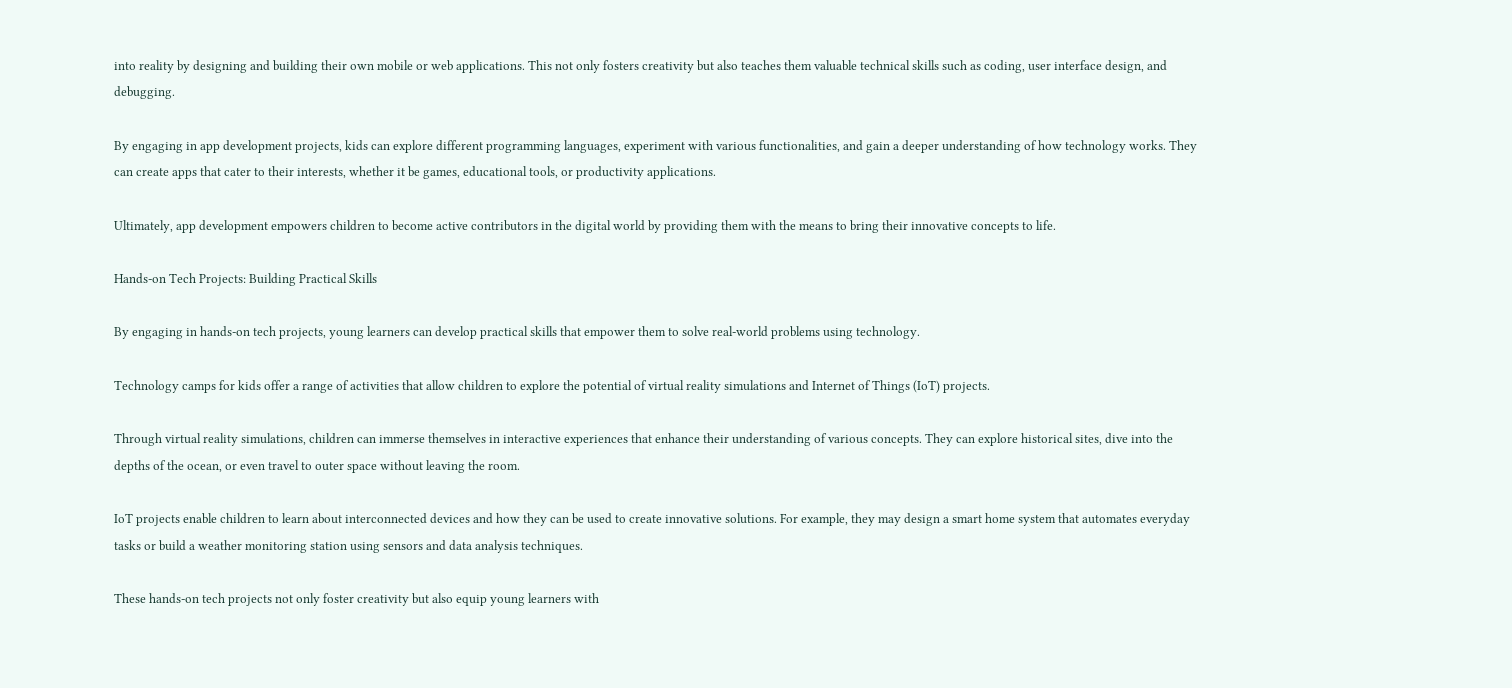into reality by designing and building their own mobile or web applications. This not only fosters creativity but also teaches them valuable technical skills such as coding, user interface design, and debugging.

By engaging in app development projects, kids can explore different programming languages, experiment with various functionalities, and gain a deeper understanding of how technology works. They can create apps that cater to their interests, whether it be games, educational tools, or productivity applications.

Ultimately, app development empowers children to become active contributors in the digital world by providing them with the means to bring their innovative concepts to life.

Hands-on Tech Projects: Building Practical Skills

By engaging in hands-on tech projects, young learners can develop practical skills that empower them to solve real-world problems using technology.

Technology camps for kids offer a range of activities that allow children to explore the potential of virtual reality simulations and Internet of Things (IoT) projects.

Through virtual reality simulations, children can immerse themselves in interactive experiences that enhance their understanding of various concepts. They can explore historical sites, dive into the depths of the ocean, or even travel to outer space without leaving the room.

IoT projects enable children to learn about interconnected devices and how they can be used to create innovative solutions. For example, they may design a smart home system that automates everyday tasks or build a weather monitoring station using sensors and data analysis techniques.

These hands-on tech projects not only foster creativity but also equip young learners with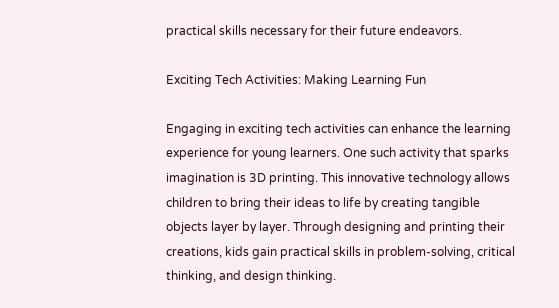practical skills necessary for their future endeavors.

Exciting Tech Activities: Making Learning Fun

Engaging in exciting tech activities can enhance the learning experience for young learners. One such activity that sparks imagination is 3D printing. This innovative technology allows children to bring their ideas to life by creating tangible objects layer by layer. Through designing and printing their creations, kids gain practical skills in problem-solving, critical thinking, and design thinking.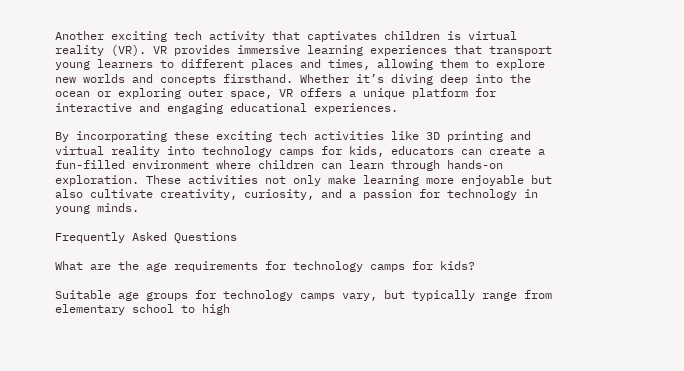Another exciting tech activity that captivates children is virtual reality (VR). VR provides immersive learning experiences that transport young learners to different places and times, allowing them to explore new worlds and concepts firsthand. Whether it’s diving deep into the ocean or exploring outer space, VR offers a unique platform for interactive and engaging educational experiences.

By incorporating these exciting tech activities like 3D printing and virtual reality into technology camps for kids, educators can create a fun-filled environment where children can learn through hands-on exploration. These activities not only make learning more enjoyable but also cultivate creativity, curiosity, and a passion for technology in young minds.

Frequently Asked Questions

What are the age requirements for technology camps for kids?

Suitable age groups for technology camps vary, but typically range from elementary school to high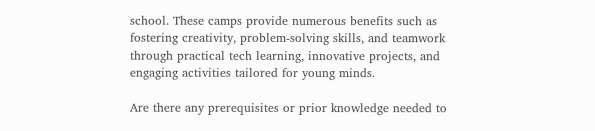school. These camps provide numerous benefits such as fostering creativity, problem-solving skills, and teamwork through practical tech learning, innovative projects, and engaging activities tailored for young minds.

Are there any prerequisites or prior knowledge needed to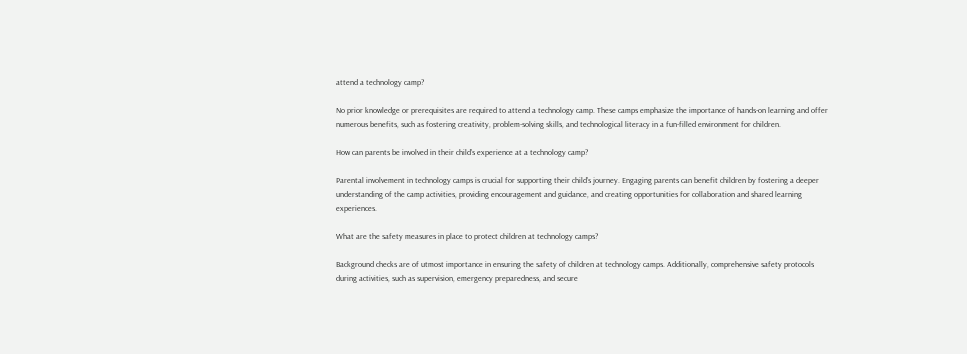attend a technology camp?

No prior knowledge or prerequisites are required to attend a technology camp. These camps emphasize the importance of hands-on learning and offer numerous benefits, such as fostering creativity, problem-solving skills, and technological literacy in a fun-filled environment for children.

How can parents be involved in their child’s experience at a technology camp?

Parental involvement in technology camps is crucial for supporting their child’s journey. Engaging parents can benefit children by fostering a deeper understanding of the camp activities, providing encouragement and guidance, and creating opportunities for collaboration and shared learning experiences.

What are the safety measures in place to protect children at technology camps?

Background checks are of utmost importance in ensuring the safety of children at technology camps. Additionally, comprehensive safety protocols during activities, such as supervision, emergency preparedness, and secure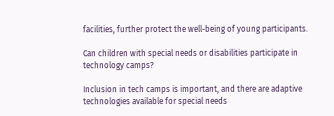facilities, further protect the well-being of young participants.

Can children with special needs or disabilities participate in technology camps?

Inclusion in tech camps is important, and there are adaptive technologies available for special needs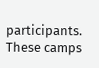participants. These camps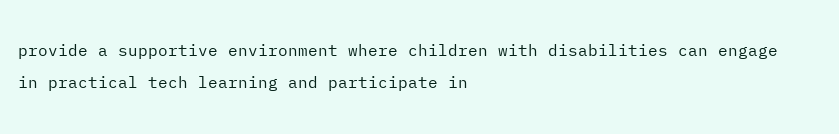provide a supportive environment where children with disabilities can engage in practical tech learning and participate in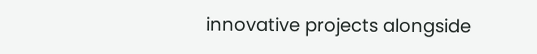innovative projects alongside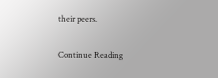their peers.

Continue Reading